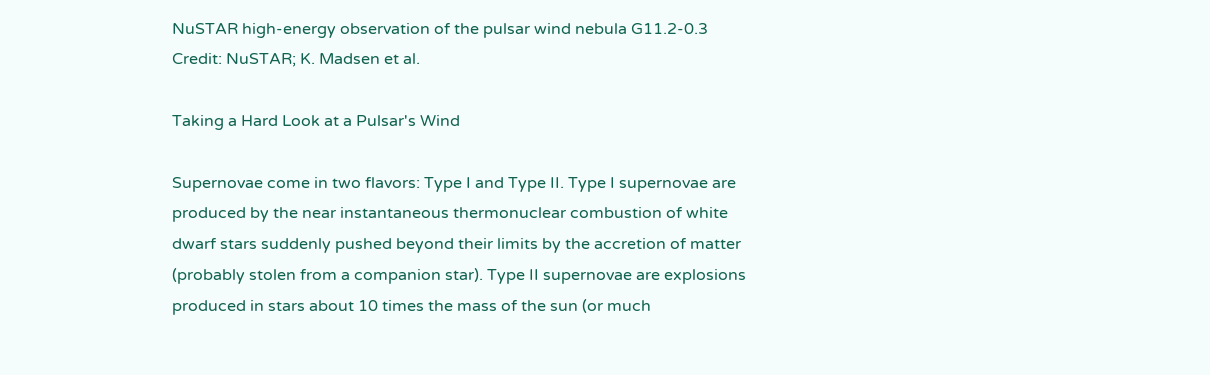NuSTAR high-energy observation of the pulsar wind nebula G11.2-0.3
Credit: NuSTAR; K. Madsen et al.

Taking a Hard Look at a Pulsar's Wind

Supernovae come in two flavors: Type I and Type II. Type I supernovae are produced by the near instantaneous thermonuclear combustion of white dwarf stars suddenly pushed beyond their limits by the accretion of matter (probably stolen from a companion star). Type II supernovae are explosions produced in stars about 10 times the mass of the sun (or much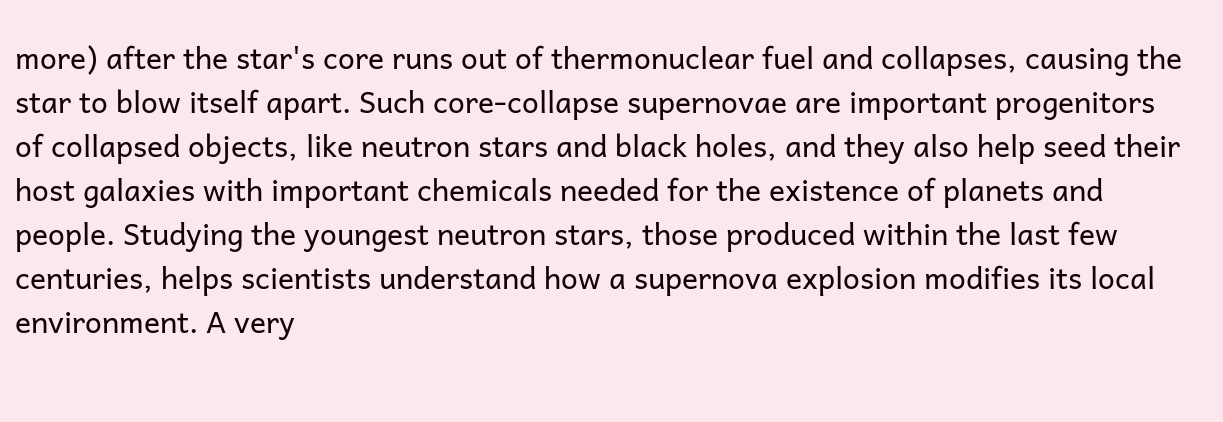more) after the star's core runs out of thermonuclear fuel and collapses, causing the star to blow itself apart. Such core-collapse supernovae are important progenitors of collapsed objects, like neutron stars and black holes, and they also help seed their host galaxies with important chemicals needed for the existence of planets and people. Studying the youngest neutron stars, those produced within the last few centuries, helps scientists understand how a supernova explosion modifies its local environment. A very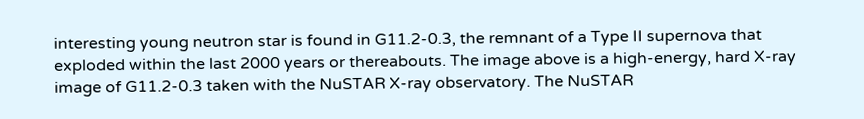interesting young neutron star is found in G11.2-0.3, the remnant of a Type II supernova that exploded within the last 2000 years or thereabouts. The image above is a high-energy, hard X-ray image of G11.2-0.3 taken with the NuSTAR X-ray observatory. The NuSTAR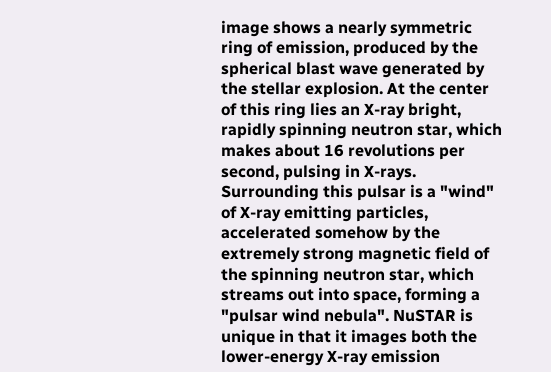image shows a nearly symmetric ring of emission, produced by the spherical blast wave generated by the stellar explosion. At the center of this ring lies an X-ray bright, rapidly spinning neutron star, which makes about 16 revolutions per second, pulsing in X-rays. Surrounding this pulsar is a "wind" of X-ray emitting particles, accelerated somehow by the extremely strong magnetic field of the spinning neutron star, which streams out into space, forming a "pulsar wind nebula". NuSTAR is unique in that it images both the lower-energy X-ray emission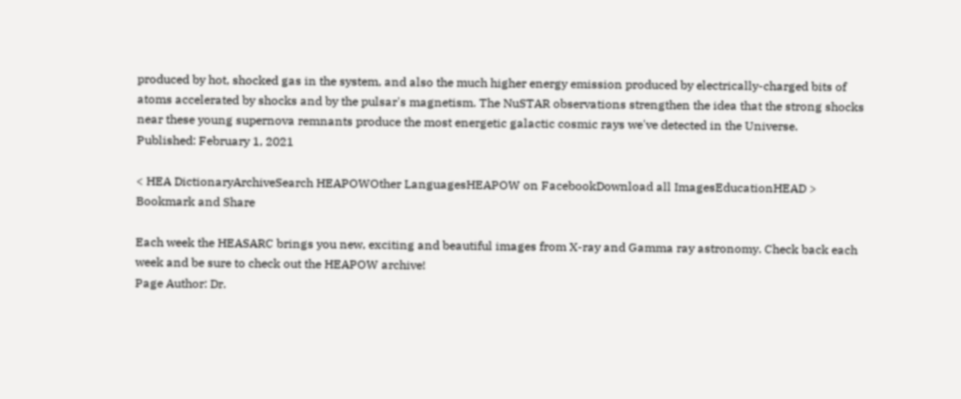produced by hot, shocked gas in the system, and also the much higher energy emission produced by electrically-charged bits of atoms accelerated by shocks and by the pulsar's magnetism. The NuSTAR observations strengthen the idea that the strong shocks near these young supernova remnants produce the most energetic galactic cosmic rays we've detected in the Universe.
Published: February 1, 2021

< HEA DictionaryArchiveSearch HEAPOWOther LanguagesHEAPOW on FacebookDownload all ImagesEducationHEAD >
Bookmark and Share

Each week the HEASARC brings you new, exciting and beautiful images from X-ray and Gamma ray astronomy. Check back each week and be sure to check out the HEAPOW archive!
Page Author: Dr.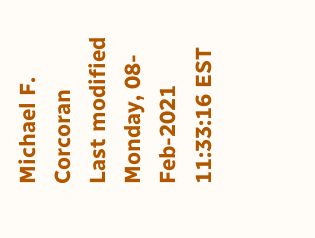Michael F. Corcoran
Last modified Monday, 08-Feb-2021 11:33:16 EST